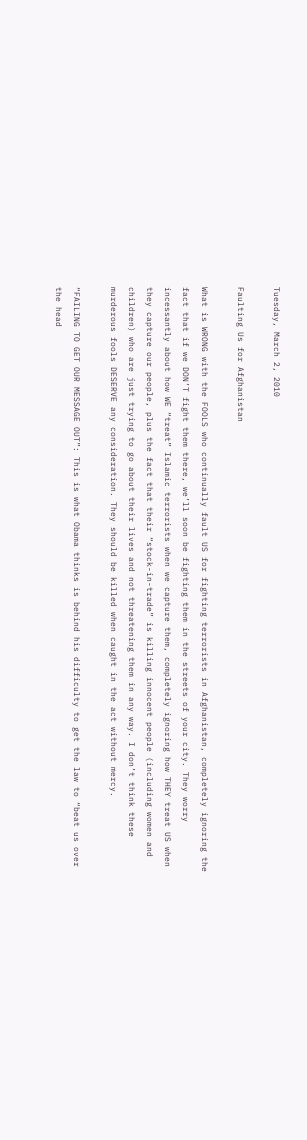Tuesday, March 2, 2010

Faulting Us for Afghanistan

What is WRONG with the FOOLS who continually fault US for fighting terrorists in Afghanistan, completely ignoring the fact that if we DON’T fight them there, we’ll soon be fighting them in the streets of your city. They worry incessantly about how WE “treat” Islamic terrorists when we capture them, completely ignoring how THEY treat US when they capture our people, plus the fact that their “stock-in-trade” is killing innocent people (including women and children) who are just trying to go about their lives and not threatening them in any way. I don’t think these murderous fools DESERVE any consideration. They should be killed when caught in the act without mercy.

“FAILING TO GET OUR MESSAGE OUT”: This is what Obama thinks is behind his difficulty to get the law to “beat us over the head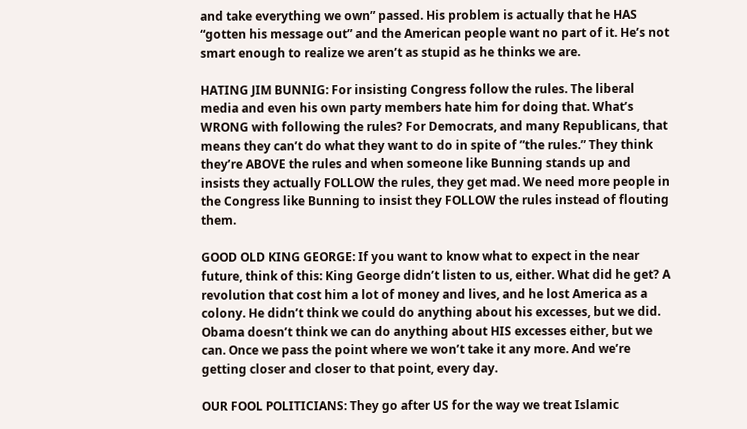and take everything we own” passed. His problem is actually that he HAS “gotten his message out” and the American people want no part of it. He’s not smart enough to realize we aren’t as stupid as he thinks we are.

HATING JIM BUNNIG: For insisting Congress follow the rules. The liberal media and even his own party members hate him for doing that. What’s WRONG with following the rules? For Democrats, and many Republicans, that means they can’t do what they want to do in spite of ”the rules.” They think they’re ABOVE the rules and when someone like Bunning stands up and insists they actually FOLLOW the rules, they get mad. We need more people in the Congress like Bunning to insist they FOLLOW the rules instead of flouting them.

GOOD OLD KING GEORGE: If you want to know what to expect in the near future, think of this: King George didn’t listen to us, either. What did he get? A revolution that cost him a lot of money and lives, and he lost America as a colony. He didn’t think we could do anything about his excesses, but we did. Obama doesn’t think we can do anything about HIS excesses either, but we can. Once we pass the point where we won’t take it any more. And we’re getting closer and closer to that point, every day.

OUR FOOL POLITICIANS: They go after US for the way we treat Islamic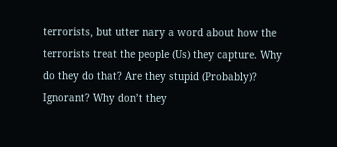terrorists, but utter nary a word about how the terrorists treat the people (Us) they capture. Why do they do that? Are they stupid (Probably)? Ignorant? Why don’t they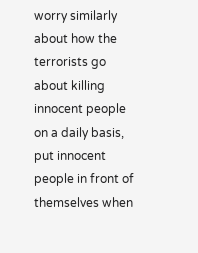worry similarly about how the terrorists go about killing innocent people on a daily basis, put innocent people in front of themselves when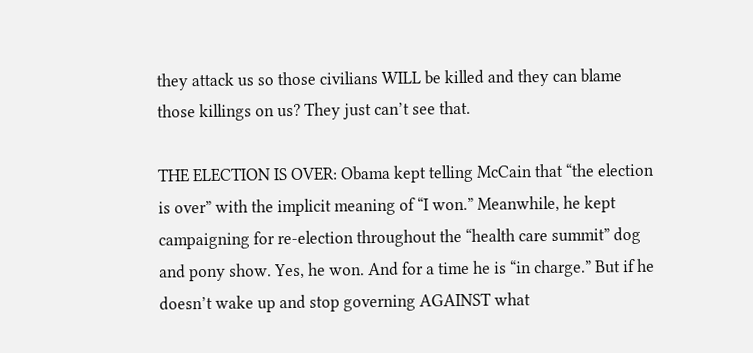they attack us so those civilians WILL be killed and they can blame those killings on us? They just can’t see that.

THE ELECTION IS OVER: Obama kept telling McCain that “the election is over” with the implicit meaning of “I won.” Meanwhile, he kept campaigning for re-election throughout the “health care summit” dog and pony show. Yes, he won. And for a time he is “in charge.” But if he doesn’t wake up and stop governing AGAINST what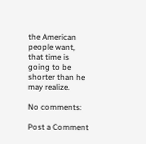the American people want, that time is going to be shorter than he may realize.

No comments:

Post a Comment